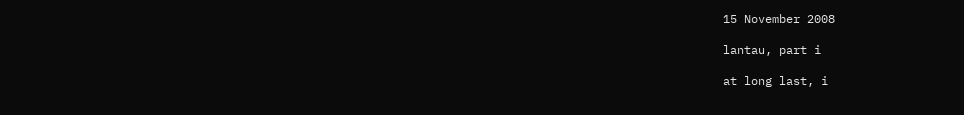15 November 2008

lantau, part i

at long last, i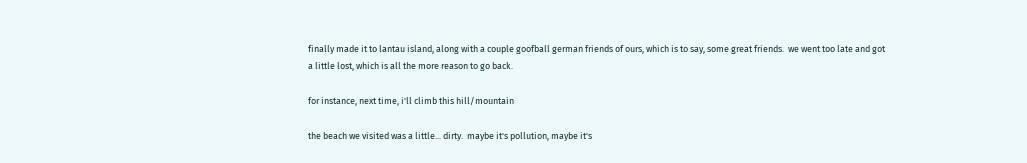finally made it to lantau island, along with a couple goofball german friends of ours, which is to say, some great friends.  we went too late and got a little lost, which is all the more reason to go back.

for instance, next time, i'll climb this hill/mountain

the beach we visited was a little... dirty.  maybe it's pollution, maybe it's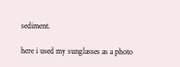sediment.

here i used my sunglasses as a photo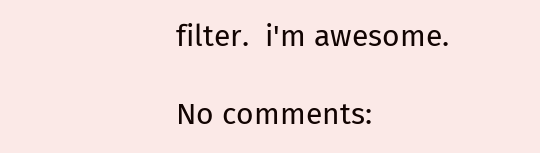filter.  i'm awesome.

No comments: